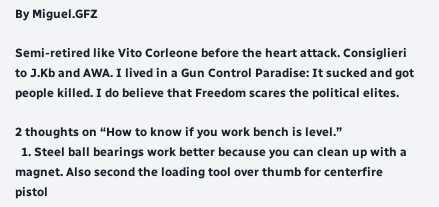By Miguel.GFZ

Semi-retired like Vito Corleone before the heart attack. Consiglieri to J.Kb and AWA. I lived in a Gun Control Paradise: It sucked and got people killed. I do believe that Freedom scares the political elites.

2 thoughts on “How to know if you work bench is level.”
  1. Steel ball bearings work better because you can clean up with a magnet. Also second the loading tool over thumb for centerfire pistol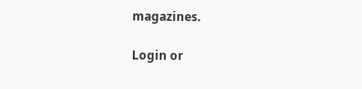magazines.

Login or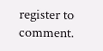register to comment.